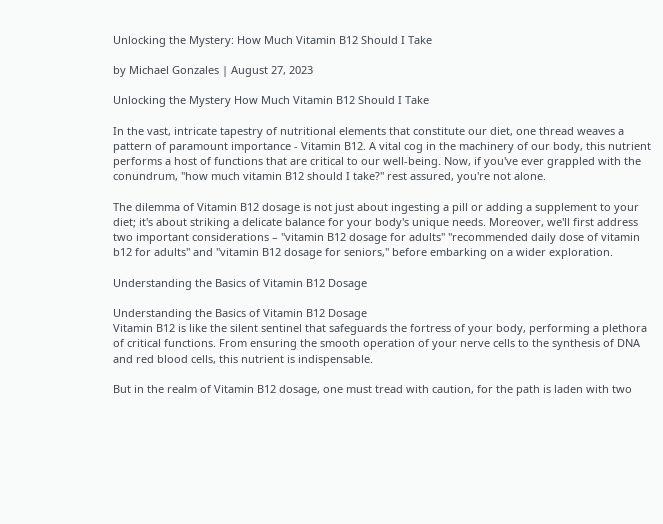Unlocking the Mystery: How Much Vitamin B12 Should I Take

by Michael Gonzales | August 27, 2023

Unlocking the Mystery How Much Vitamin B12 Should I Take

In the vast, intricate tapestry of nutritional elements that constitute our diet, one thread weaves a pattern of paramount importance - Vitamin B12. A vital cog in the machinery of our body, this nutrient performs a host of functions that are critical to our well-being. Now, if you've ever grappled with the conundrum, "how much vitamin B12 should I take?" rest assured, you're not alone.

The dilemma of Vitamin B12 dosage is not just about ingesting a pill or adding a supplement to your diet; it's about striking a delicate balance for your body's unique needs. Moreover, we'll first address two important considerations – "vitamin B12 dosage for adults" "recommended daily dose of vitamin b12 for adults" and "vitamin B12 dosage for seniors," before embarking on a wider exploration.

Understanding the Basics of Vitamin B12 Dosage

Understanding the Basics of Vitamin B12 Dosage
Vitamin B12 is like the silent sentinel that safeguards the fortress of your body, performing a plethora of critical functions. From ensuring the smooth operation of your nerve cells to the synthesis of DNA and red blood cells, this nutrient is indispensable.

But in the realm of Vitamin B12 dosage, one must tread with caution, for the path is laden with two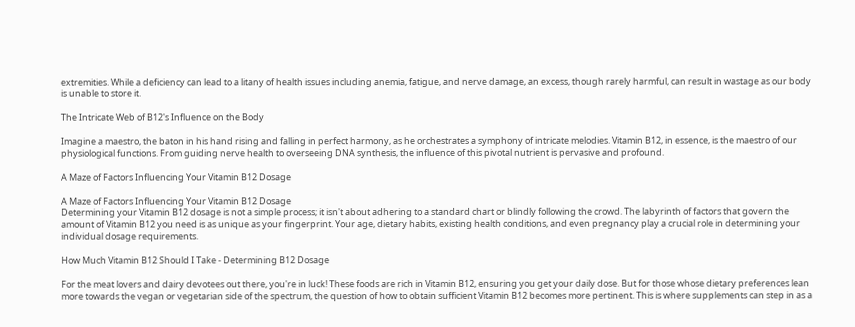extremities. While a deficiency can lead to a litany of health issues including anemia, fatigue, and nerve damage, an excess, though rarely harmful, can result in wastage as our body is unable to store it.

The Intricate Web of B12's Influence on the Body

Imagine a maestro, the baton in his hand rising and falling in perfect harmony, as he orchestrates a symphony of intricate melodies. Vitamin B12, in essence, is the maestro of our physiological functions. From guiding nerve health to overseeing DNA synthesis, the influence of this pivotal nutrient is pervasive and profound.

A Maze of Factors Influencing Your Vitamin B12 Dosage

A Maze of Factors Influencing Your Vitamin B12 Dosage
Determining your Vitamin B12 dosage is not a simple process; it isn't about adhering to a standard chart or blindly following the crowd. The labyrinth of factors that govern the amount of Vitamin B12 you need is as unique as your fingerprint. Your age, dietary habits, existing health conditions, and even pregnancy play a crucial role in determining your individual dosage requirements.

How Much Vitamin B12 Should I Take - Determining B12 Dosage

For the meat lovers and dairy devotees out there, you're in luck! These foods are rich in Vitamin B12, ensuring you get your daily dose. But for those whose dietary preferences lean more towards the vegan or vegetarian side of the spectrum, the question of how to obtain sufficient Vitamin B12 becomes more pertinent. This is where supplements can step in as a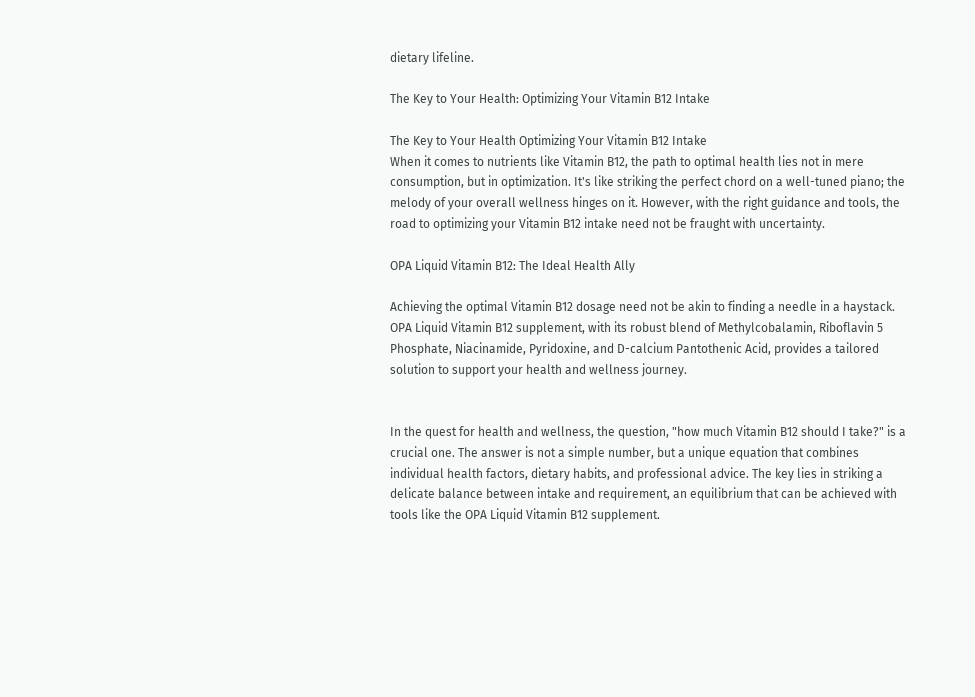dietary lifeline.

The Key to Your Health: Optimizing Your Vitamin B12 Intake

The Key to Your Health Optimizing Your Vitamin B12 Intake
When it comes to nutrients like Vitamin B12, the path to optimal health lies not in mere consumption, but in optimization. It's like striking the perfect chord on a well-tuned piano; the melody of your overall wellness hinges on it. However, with the right guidance and tools, the road to optimizing your Vitamin B12 intake need not be fraught with uncertainty.

OPA Liquid Vitamin B12: The Ideal Health Ally

Achieving the optimal Vitamin B12 dosage need not be akin to finding a needle in a haystack. OPA Liquid Vitamin B12 supplement, with its robust blend of Methylcobalamin, Riboflavin 5 Phosphate, Niacinamide, Pyridoxine, and D-calcium Pantothenic Acid, provides a tailored solution to support your health and wellness journey.


In the quest for health and wellness, the question, "how much Vitamin B12 should I take?" is a crucial one. The answer is not a simple number, but a unique equation that combines individual health factors, dietary habits, and professional advice. The key lies in striking a delicate balance between intake and requirement, an equilibrium that can be achieved with tools like the OPA Liquid Vitamin B12 supplement.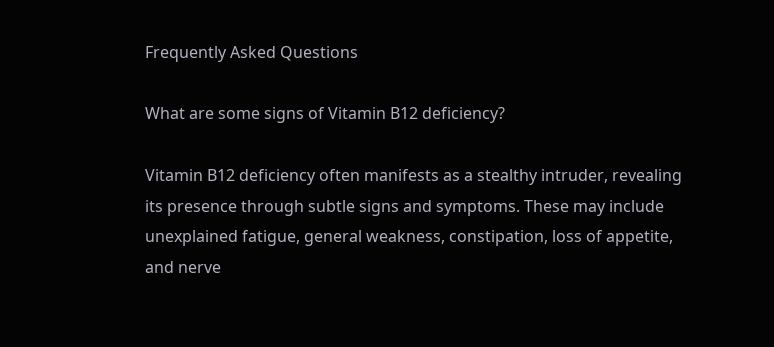Frequently Asked Questions

What are some signs of Vitamin B12 deficiency?

Vitamin B12 deficiency often manifests as a stealthy intruder, revealing its presence through subtle signs and symptoms. These may include unexplained fatigue, general weakness, constipation, loss of appetite, and nerve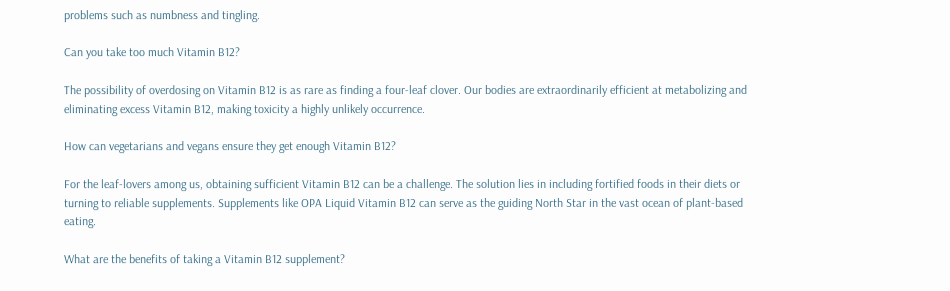problems such as numbness and tingling.

Can you take too much Vitamin B12?

The possibility of overdosing on Vitamin B12 is as rare as finding a four-leaf clover. Our bodies are extraordinarily efficient at metabolizing and eliminating excess Vitamin B12, making toxicity a highly unlikely occurrence.

How can vegetarians and vegans ensure they get enough Vitamin B12?

For the leaf-lovers among us, obtaining sufficient Vitamin B12 can be a challenge. The solution lies in including fortified foods in their diets or turning to reliable supplements. Supplements like OPA Liquid Vitamin B12 can serve as the guiding North Star in the vast ocean of plant-based eating.

What are the benefits of taking a Vitamin B12 supplement?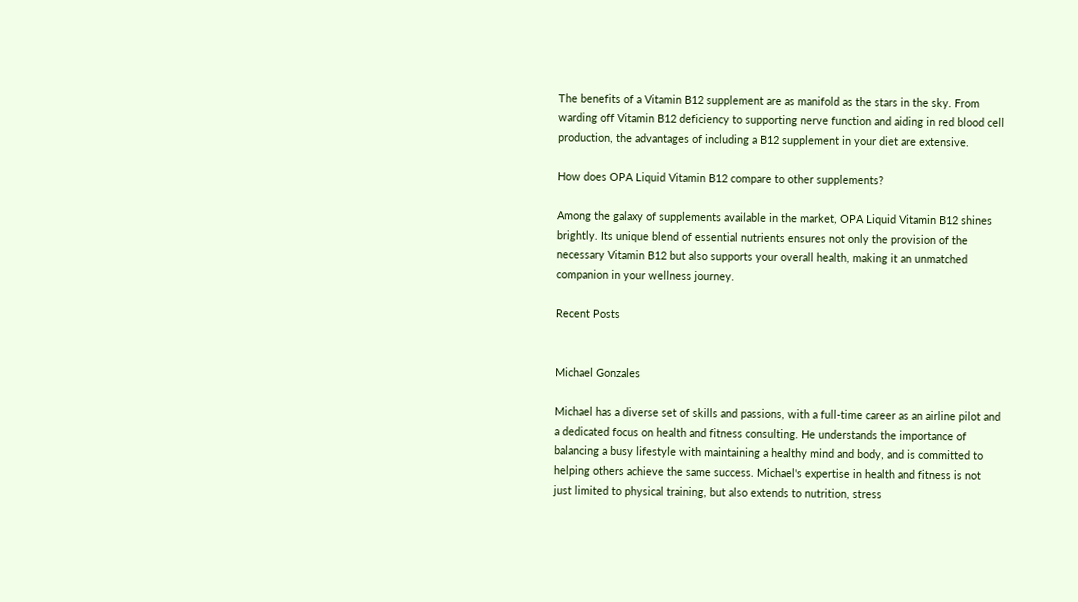The benefits of a Vitamin B12 supplement are as manifold as the stars in the sky. From warding off Vitamin B12 deficiency to supporting nerve function and aiding in red blood cell production, the advantages of including a B12 supplement in your diet are extensive.

How does OPA Liquid Vitamin B12 compare to other supplements?

Among the galaxy of supplements available in the market, OPA Liquid Vitamin B12 shines brightly. Its unique blend of essential nutrients ensures not only the provision of the necessary Vitamin B12 but also supports your overall health, making it an unmatched companion in your wellness journey.

Recent Posts


Michael Gonzales

Michael has a diverse set of skills and passions, with a full-time career as an airline pilot and a dedicated focus on health and fitness consulting. He understands the importance of balancing a busy lifestyle with maintaining a healthy mind and body, and is committed to helping others achieve the same success. Michael's expertise in health and fitness is not just limited to physical training, but also extends to nutrition, stress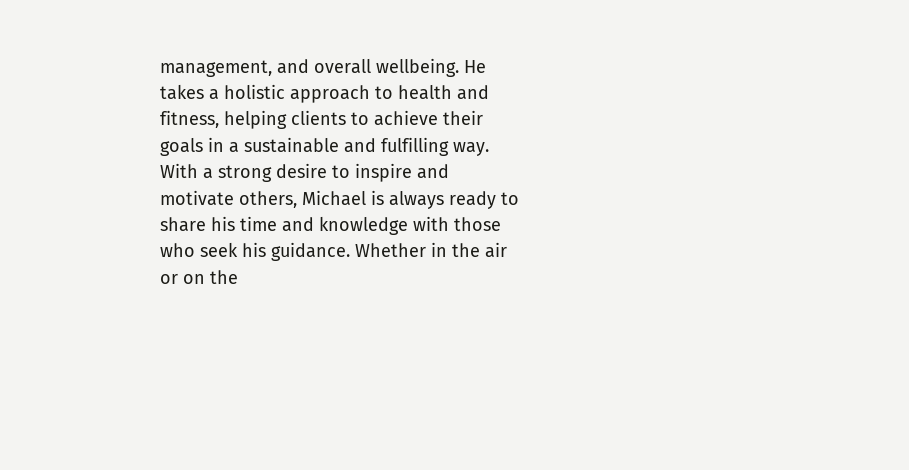management, and overall wellbeing. He takes a holistic approach to health and fitness, helping clients to achieve their goals in a sustainable and fulfilling way. With a strong desire to inspire and motivate others, Michael is always ready to share his time and knowledge with those who seek his guidance. Whether in the air or on the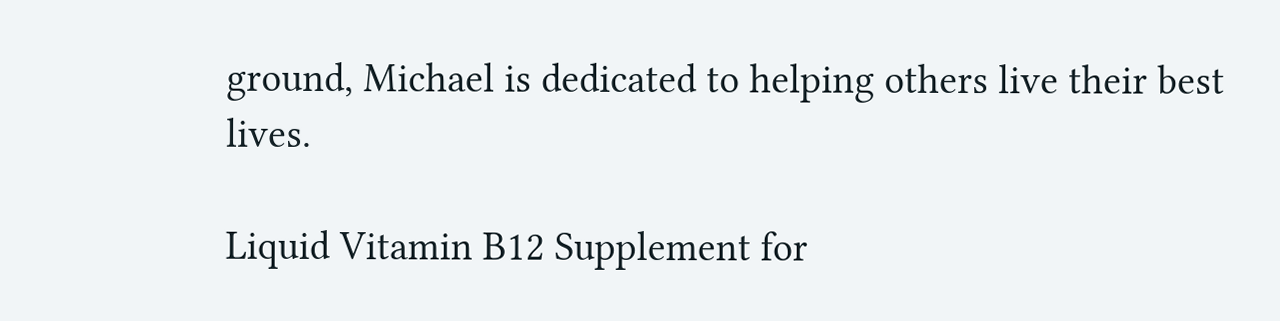ground, Michael is dedicated to helping others live their best lives.

Liquid Vitamin B12 Supplement for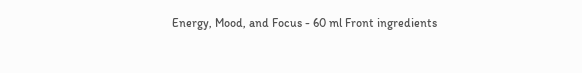Energy, Mood, and Focus - 60 ml Front ingredients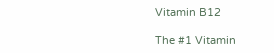Vitamin B12

The #1 Vitamin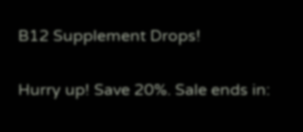B12 Supplement Drops!

Hurry up! Save 20%. Sale ends in: